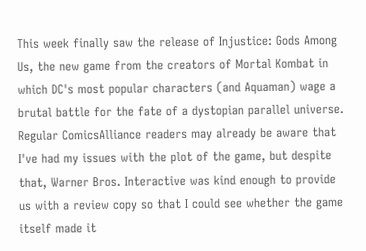This week finally saw the release of Injustice: Gods Among Us, the new game from the creators of Mortal Kombat in which DC's most popular characters (and Aquaman) wage a brutal battle for the fate of a dystopian parallel universe. Regular ComicsAlliance readers may already be aware that I've had my issues with the plot of the game, but despite that, Warner Bros. Interactive was kind enough to provide us with a review copy so that I could see whether the game itself made it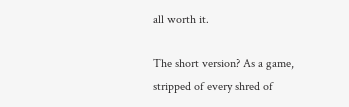all worth it.

The short version? As a game, stripped of every shred of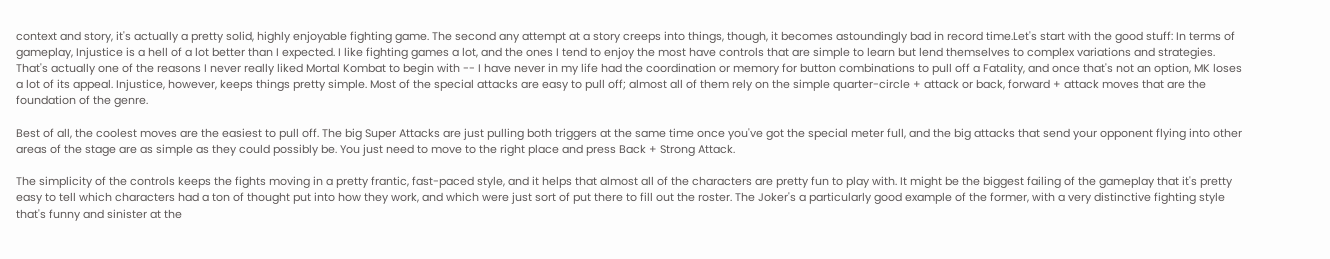context and story, it's actually a pretty solid, highly enjoyable fighting game. The second any attempt at a story creeps into things, though, it becomes astoundingly bad in record time.Let's start with the good stuff: In terms of gameplay, Injustice is a hell of a lot better than I expected. I like fighting games a lot, and the ones I tend to enjoy the most have controls that are simple to learn but lend themselves to complex variations and strategies. That's actually one of the reasons I never really liked Mortal Kombat to begin with -- I have never in my life had the coordination or memory for button combinations to pull off a Fatality, and once that's not an option, MK loses a lot of its appeal. Injustice, however, keeps things pretty simple. Most of the special attacks are easy to pull off; almost all of them rely on the simple quarter-circle + attack or back, forward + attack moves that are the foundation of the genre.

Best of all, the coolest moves are the easiest to pull off. The big Super Attacks are just pulling both triggers at the same time once you've got the special meter full, and the big attacks that send your opponent flying into other areas of the stage are as simple as they could possibly be. You just need to move to the right place and press Back + Strong Attack.

The simplicity of the controls keeps the fights moving in a pretty frantic, fast-paced style, and it helps that almost all of the characters are pretty fun to play with. It might be the biggest failing of the gameplay that it's pretty easy to tell which characters had a ton of thought put into how they work, and which were just sort of put there to fill out the roster. The Joker's a particularly good example of the former, with a very distinctive fighting style that's funny and sinister at the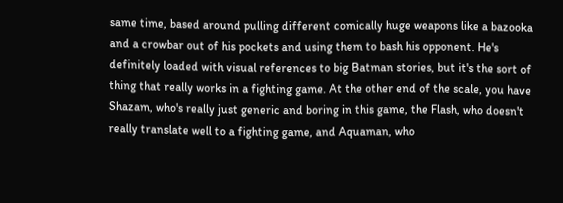same time, based around pulling different comically huge weapons like a bazooka and a crowbar out of his pockets and using them to bash his opponent. He's definitely loaded with visual references to big Batman stories, but it's the sort of thing that really works in a fighting game. At the other end of the scale, you have Shazam, who's really just generic and boring in this game, the Flash, who doesn't really translate well to a fighting game, and Aquaman, who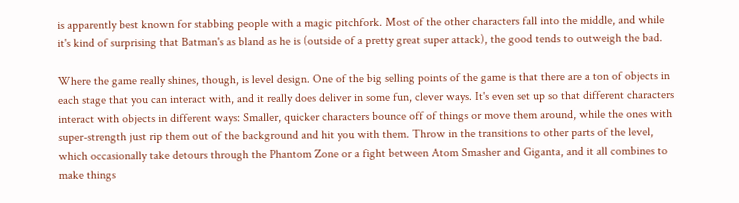is apparently best known for stabbing people with a magic pitchfork. Most of the other characters fall into the middle, and while it's kind of surprising that Batman's as bland as he is (outside of a pretty great super attack), the good tends to outweigh the bad.

Where the game really shines, though, is level design. One of the big selling points of the game is that there are a ton of objects in each stage that you can interact with, and it really does deliver in some fun, clever ways. It's even set up so that different characters interact with objects in different ways: Smaller, quicker characters bounce off of things or move them around, while the ones with super-strength just rip them out of the background and hit you with them. Throw in the transitions to other parts of the level, which occasionally take detours through the Phantom Zone or a fight between Atom Smasher and Giganta, and it all combines to make things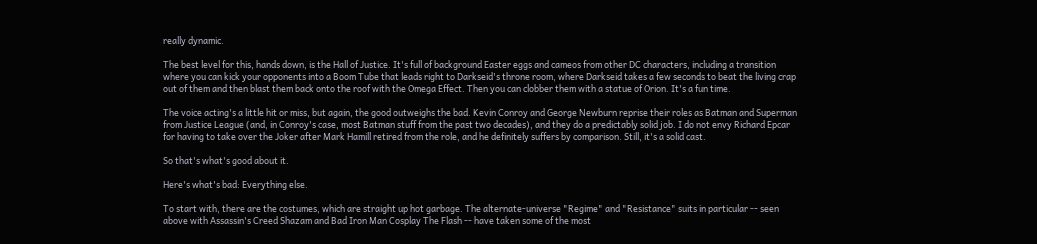really dynamic.

The best level for this, hands down, is the Hall of Justice. It's full of background Easter eggs and cameos from other DC characters, including a transition where you can kick your opponents into a Boom Tube that leads right to Darkseid's throne room, where Darkseid takes a few seconds to beat the living crap out of them and then blast them back onto the roof with the Omega Effect. Then you can clobber them with a statue of Orion. It's a fun time.

The voice acting's a little hit or miss, but again, the good outweighs the bad. Kevin Conroy and George Newburn reprise their roles as Batman and Superman from Justice League (and, in Conroy's case, most Batman stuff from the past two decades), and they do a predictably solid job. I do not envy Richard Epcar for having to take over the Joker after Mark Hamill retired from the role, and he definitely suffers by comparison. Still, it's a solid cast.

So that's what's good about it.

Here's what's bad: Everything else.

To start with, there are the costumes, which are straight up hot garbage. The alternate-universe "Regime" and "Resistance" suits in particular -- seen above with Assassin's Creed Shazam and Bad Iron Man Cosplay The Flash -- have taken some of the most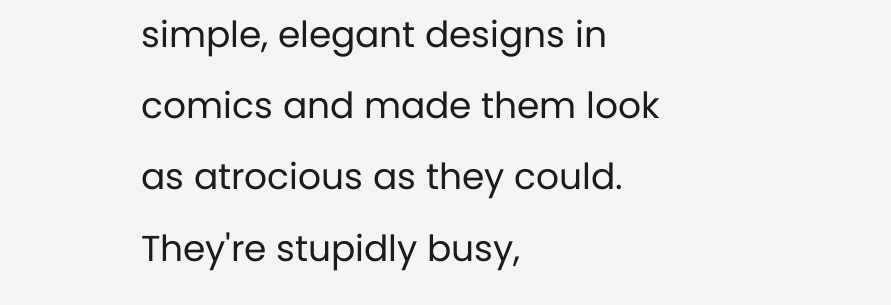simple, elegant designs in comics and made them look as atrocious as they could. They're stupidly busy,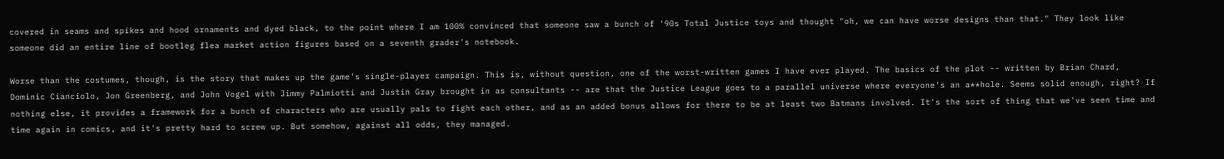covered in seams and spikes and hood ornaments and dyed black, to the point where I am 100% convinced that someone saw a bunch of '90s Total Justice toys and thought "oh, we can have worse designs than that." They look like someone did an entire line of bootleg flea market action figures based on a seventh grader's notebook.

Worse than the costumes, though, is the story that makes up the game's single-player campaign. This is, without question, one of the worst-written games I have ever played. The basics of the plot -- written by Brian Chard, Dominic Cianciolo, Jon Greenberg, and John Vogel with Jimmy Palmiotti and Justin Gray brought in as consultants -- are that the Justice League goes to a parallel universe where everyone's an a**hole. Seems solid enough, right? If nothing else, it provides a framework for a bunch of characters who are usually pals to fight each other, and as an added bonus allows for there to be at least two Batmans involved. It's the sort of thing that we've seen time and time again in comics, and it's pretty hard to screw up. But somehow, against all odds, they managed.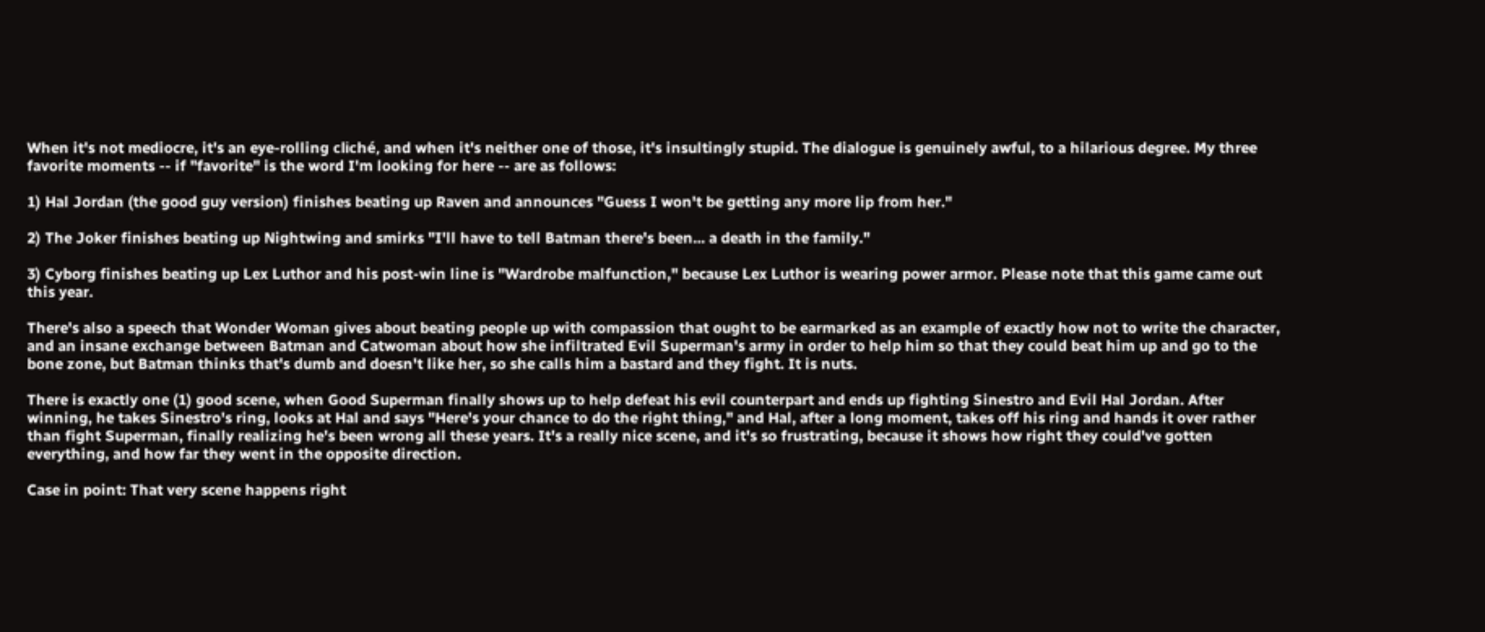When it's not mediocre, it's an eye-rolling cliché, and when it's neither one of those, it's insultingly stupid. The dialogue is genuinely awful, to a hilarious degree. My three favorite moments -- if "favorite" is the word I'm looking for here -- are as follows:

1) Hal Jordan (the good guy version) finishes beating up Raven and announces "Guess I won't be getting any more lip from her."

2) The Joker finishes beating up Nightwing and smirks "I'll have to tell Batman there's been... a death in the family."

3) Cyborg finishes beating up Lex Luthor and his post-win line is "Wardrobe malfunction," because Lex Luthor is wearing power armor. Please note that this game came out this year.

There's also a speech that Wonder Woman gives about beating people up with compassion that ought to be earmarked as an example of exactly how not to write the character, and an insane exchange between Batman and Catwoman about how she infiltrated Evil Superman's army in order to help him so that they could beat him up and go to the bone zone, but Batman thinks that's dumb and doesn't like her, so she calls him a bastard and they fight. It is nuts.

There is exactly one (1) good scene, when Good Superman finally shows up to help defeat his evil counterpart and ends up fighting Sinestro and Evil Hal Jordan. After winning, he takes Sinestro's ring, looks at Hal and says "Here's your chance to do the right thing," and Hal, after a long moment, takes off his ring and hands it over rather than fight Superman, finally realizing he's been wrong all these years. It's a really nice scene, and it's so frustrating, because it shows how right they could've gotten everything, and how far they went in the opposite direction.

Case in point: That very scene happens right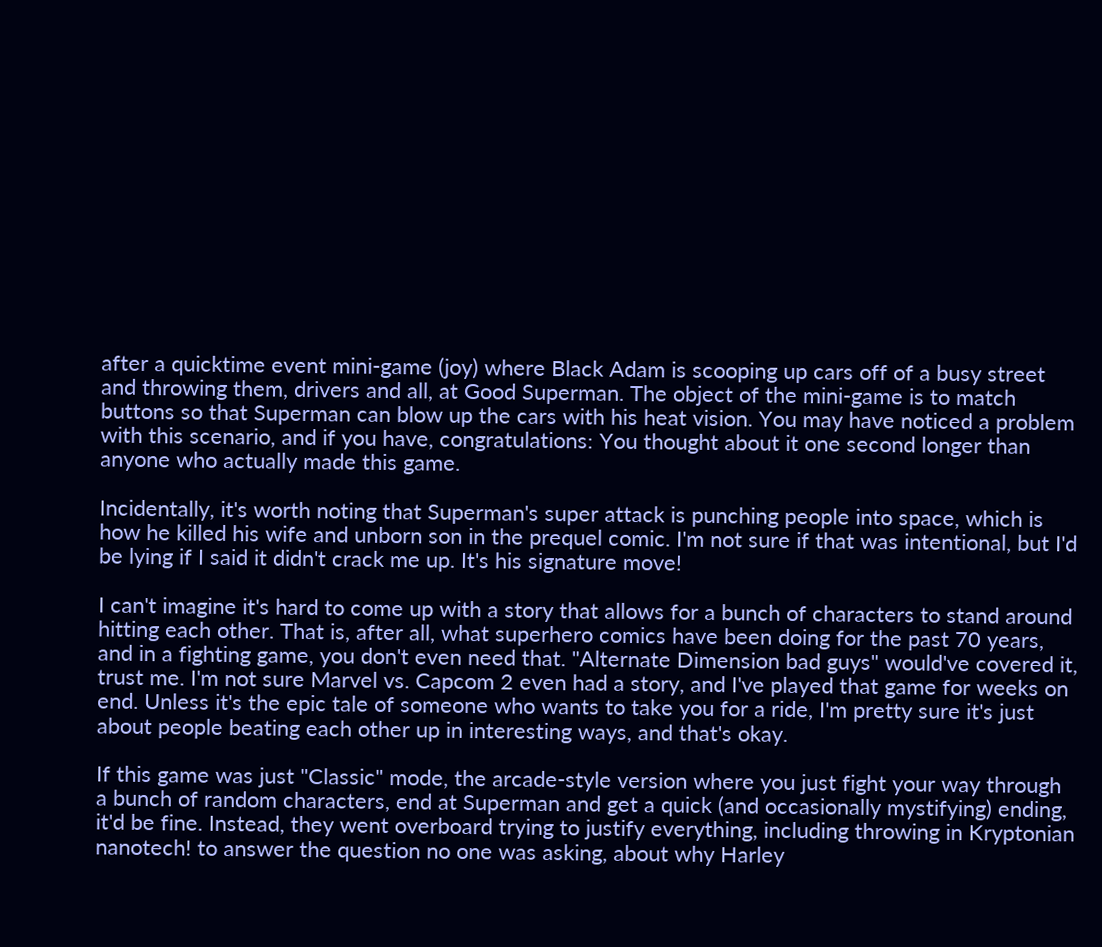after a quicktime event mini-game (joy) where Black Adam is scooping up cars off of a busy street and throwing them, drivers and all, at Good Superman. The object of the mini-game is to match buttons so that Superman can blow up the cars with his heat vision. You may have noticed a problem with this scenario, and if you have, congratulations: You thought about it one second longer than anyone who actually made this game.

Incidentally, it's worth noting that Superman's super attack is punching people into space, which is how he killed his wife and unborn son in the prequel comic. I'm not sure if that was intentional, but I'd be lying if I said it didn't crack me up. It's his signature move!

I can't imagine it's hard to come up with a story that allows for a bunch of characters to stand around hitting each other. That is, after all, what superhero comics have been doing for the past 70 years, and in a fighting game, you don't even need that. "Alternate Dimension bad guys" would've covered it, trust me. I'm not sure Marvel vs. Capcom 2 even had a story, and I've played that game for weeks on end. Unless it's the epic tale of someone who wants to take you for a ride, I'm pretty sure it's just about people beating each other up in interesting ways, and that's okay.

If this game was just "Classic" mode, the arcade-style version where you just fight your way through a bunch of random characters, end at Superman and get a quick (and occasionally mystifying) ending, it'd be fine. Instead, they went overboard trying to justify everything, including throwing in Kryptonian nanotech! to answer the question no one was asking, about why Harley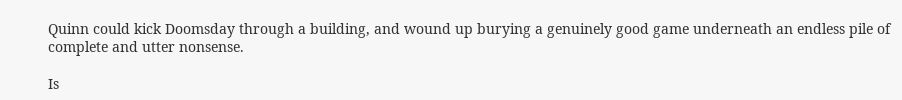Quinn could kick Doomsday through a building, and wound up burying a genuinely good game underneath an endless pile of complete and utter nonsense.

Is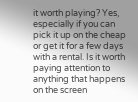it worth playing? Yes, especially if you can pick it up on the cheap or get it for a few days with a rental. Is it worth paying attention to anything that happens on the screen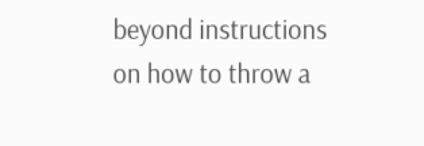beyond instructions on how to throw a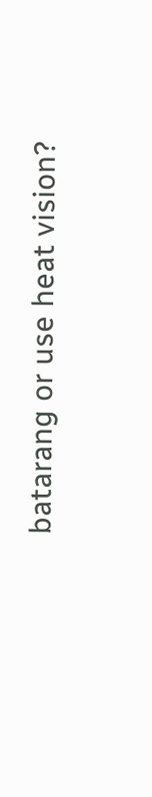batarang or use heat vision?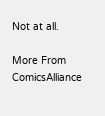Not at all.

More From ComicsAlliance